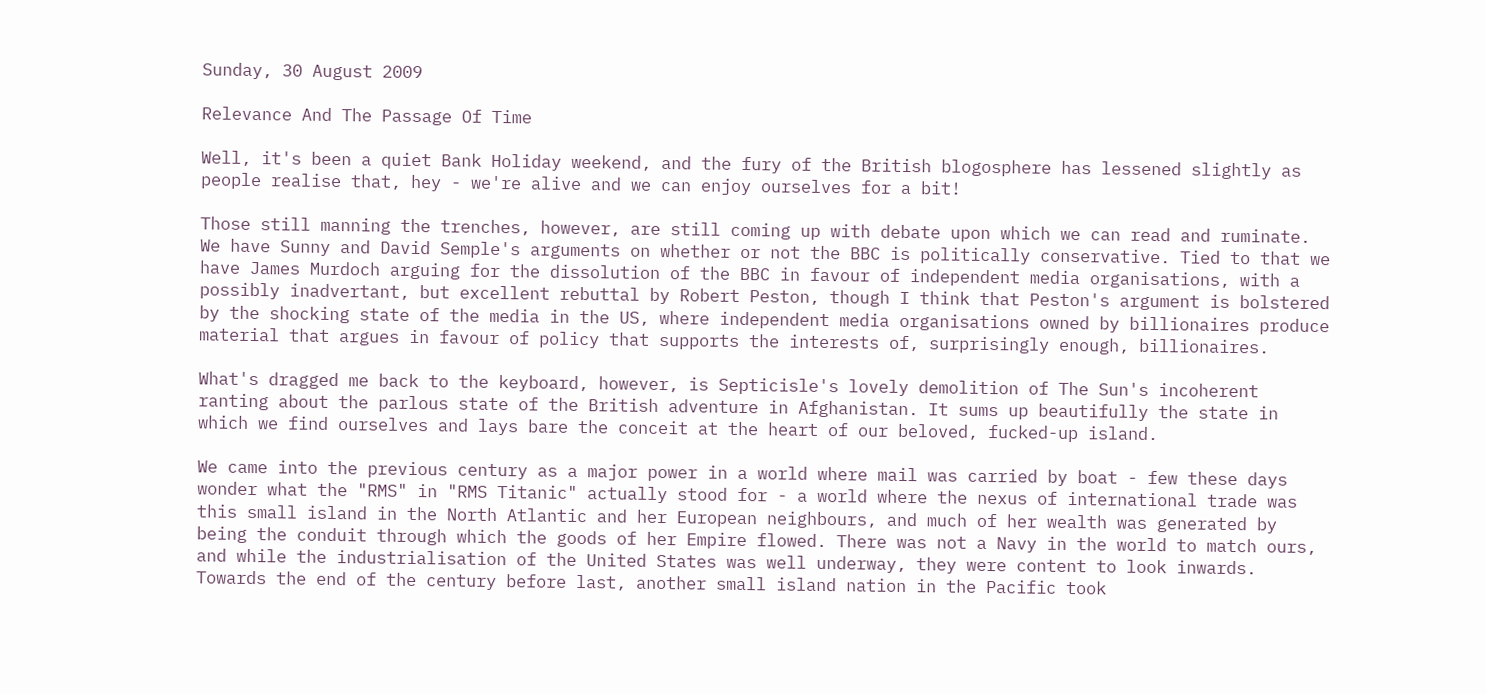Sunday, 30 August 2009

Relevance And The Passage Of Time

Well, it's been a quiet Bank Holiday weekend, and the fury of the British blogosphere has lessened slightly as people realise that, hey - we're alive and we can enjoy ourselves for a bit!

Those still manning the trenches, however, are still coming up with debate upon which we can read and ruminate. We have Sunny and David Semple's arguments on whether or not the BBC is politically conservative. Tied to that we have James Murdoch arguing for the dissolution of the BBC in favour of independent media organisations, with a possibly inadvertant, but excellent rebuttal by Robert Peston, though I think that Peston's argument is bolstered by the shocking state of the media in the US, where independent media organisations owned by billionaires produce material that argues in favour of policy that supports the interests of, surprisingly enough, billionaires.

What's dragged me back to the keyboard, however, is Septicisle's lovely demolition of The Sun's incoherent ranting about the parlous state of the British adventure in Afghanistan. It sums up beautifully the state in which we find ourselves and lays bare the conceit at the heart of our beloved, fucked-up island.

We came into the previous century as a major power in a world where mail was carried by boat - few these days wonder what the "RMS" in "RMS Titanic" actually stood for - a world where the nexus of international trade was this small island in the North Atlantic and her European neighbours, and much of her wealth was generated by being the conduit through which the goods of her Empire flowed. There was not a Navy in the world to match ours, and while the industrialisation of the United States was well underway, they were content to look inwards. Towards the end of the century before last, another small island nation in the Pacific took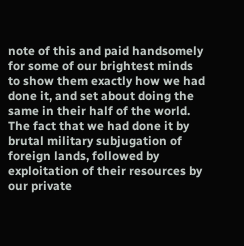note of this and paid handsomely for some of our brightest minds to show them exactly how we had done it, and set about doing the same in their half of the world. The fact that we had done it by brutal military subjugation of foreign lands, followed by exploitation of their resources by our private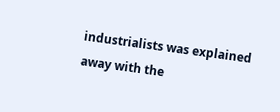industrialists was explained away with the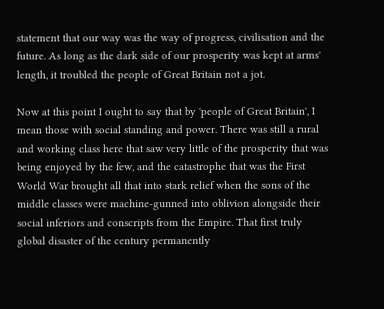statement that our way was the way of progress, civilisation and the future. As long as the dark side of our prosperity was kept at arms' length, it troubled the people of Great Britain not a jot.

Now at this point I ought to say that by 'people of Great Britain', I mean those with social standing and power. There was still a rural and working class here that saw very little of the prosperity that was being enjoyed by the few, and the catastrophe that was the First World War brought all that into stark relief when the sons of the middle classes were machine-gunned into oblivion alongside their social inferiors and conscripts from the Empire. That first truly global disaster of the century permanently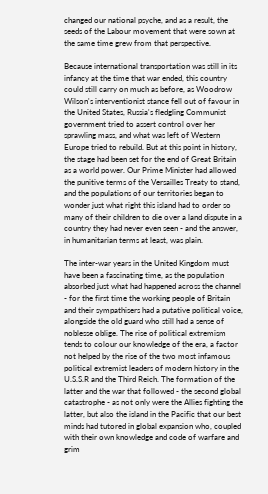changed our national psyche, and as a result, the seeds of the Labour movement that were sown at the same time grew from that perspective.

Because international transportation was still in its infancy at the time that war ended, this country could still carry on much as before, as Woodrow Wilson's interventionist stance fell out of favour in the United States, Russia's fledgling Communist government tried to assert control over her sprawling mass, and what was left of Western Europe tried to rebuild. But at this point in history, the stage had been set for the end of Great Britain as a world power. Our Prime Minister had allowed the punitive terms of the Versailles Treaty to stand, and the populations of our territories began to wonder just what right this island had to order so many of their children to die over a land dispute in a country they had never even seen - and the answer, in humanitarian terms at least, was plain.

The inter-war years in the United Kingdom must have been a fascinating time, as the population absorbed just what had happened across the channel - for the first time the working people of Britain and their sympathisers had a putative political voice, alongside the old guard who still had a sense of noblesse oblige. The rise of political extremism tends to colour our knowledge of the era, a factor not helped by the rise of the two most infamous political extremist leaders of modern history in the U.S.S.R and the Third Reich. The formation of the latter and the war that followed - the second global catastrophe - as not only were the Allies fighting the latter, but also the island in the Pacific that our best minds had tutored in global expansion who, coupled with their own knowledge and code of warfare and grim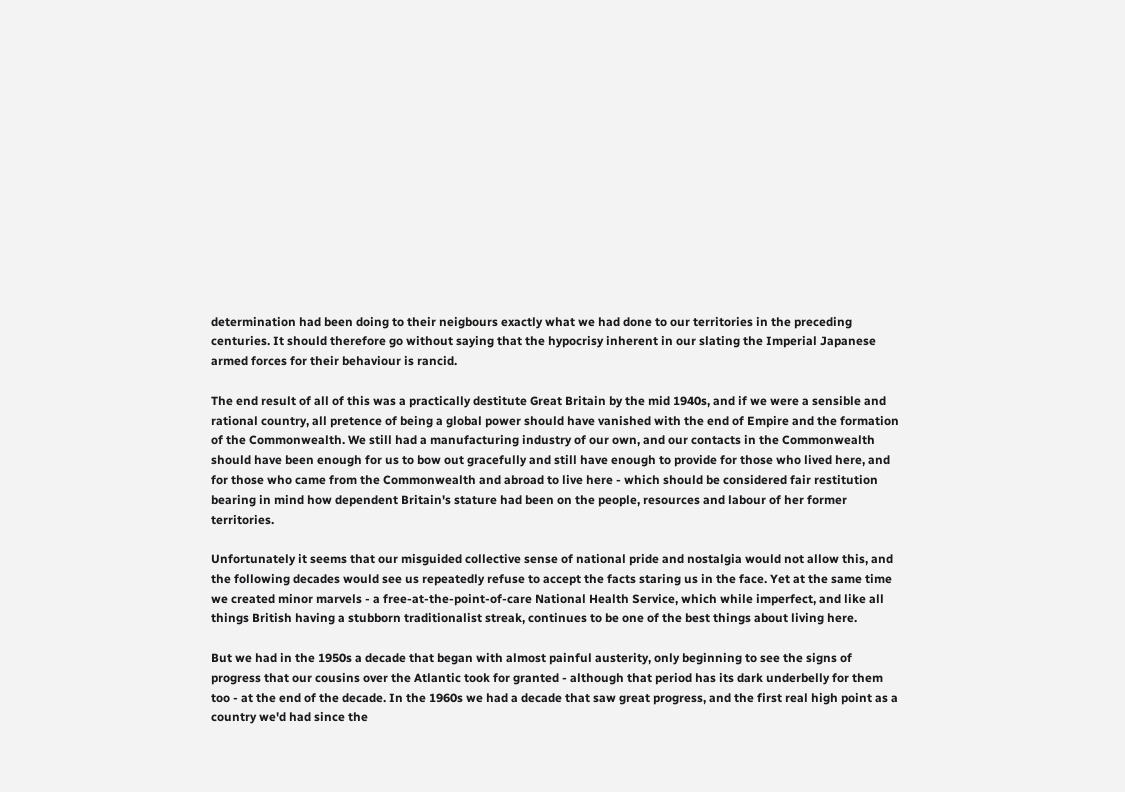determination had been doing to their neigbours exactly what we had done to our territories in the preceding centuries. It should therefore go without saying that the hypocrisy inherent in our slating the Imperial Japanese armed forces for their behaviour is rancid.

The end result of all of this was a practically destitute Great Britain by the mid 1940s, and if we were a sensible and rational country, all pretence of being a global power should have vanished with the end of Empire and the formation of the Commonwealth. We still had a manufacturing industry of our own, and our contacts in the Commonwealth should have been enough for us to bow out gracefully and still have enough to provide for those who lived here, and for those who came from the Commonwealth and abroad to live here - which should be considered fair restitution bearing in mind how dependent Britain's stature had been on the people, resources and labour of her former territories.

Unfortunately it seems that our misguided collective sense of national pride and nostalgia would not allow this, and the following decades would see us repeatedly refuse to accept the facts staring us in the face. Yet at the same time we created minor marvels - a free-at-the-point-of-care National Health Service, which while imperfect, and like all things British having a stubborn traditionalist streak, continues to be one of the best things about living here.

But we had in the 1950s a decade that began with almost painful austerity, only beginning to see the signs of progress that our cousins over the Atlantic took for granted - although that period has its dark underbelly for them too - at the end of the decade. In the 1960s we had a decade that saw great progress, and the first real high point as a country we'd had since the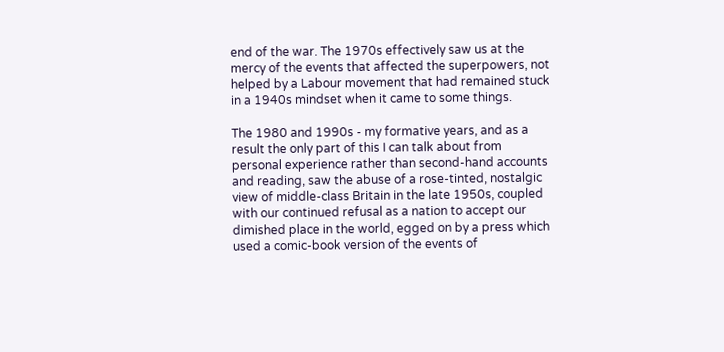end of the war. The 1970s effectively saw us at the mercy of the events that affected the superpowers, not helped by a Labour movement that had remained stuck in a 1940s mindset when it came to some things.

The 1980 and 1990s - my formative years, and as a result the only part of this I can talk about from personal experience rather than second-hand accounts and reading, saw the abuse of a rose-tinted, nostalgic view of middle-class Britain in the late 1950s, coupled with our continued refusal as a nation to accept our dimished place in the world, egged on by a press which used a comic-book version of the events of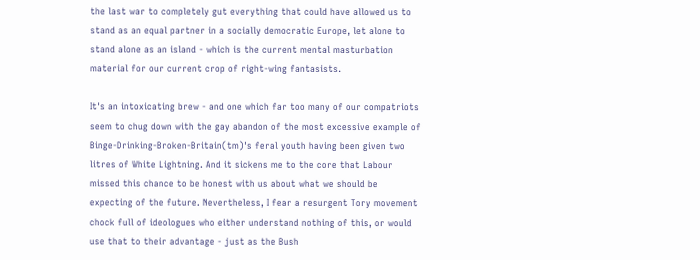the last war to completely gut everything that could have allowed us to stand as an equal partner in a socially democratic Europe, let alone to stand alone as an island - which is the current mental masturbation material for our current crop of right-wing fantasists.

It's an intoxicating brew - and one which far too many of our compatriots seem to chug down with the gay abandon of the most excessive example of Binge-Drinking-Broken-Britain(tm)'s feral youth having been given two litres of White Lightning. And it sickens me to the core that Labour missed this chance to be honest with us about what we should be expecting of the future. Nevertheless, I fear a resurgent Tory movement chock full of ideologues who either understand nothing of this, or would use that to their advantage - just as the Bush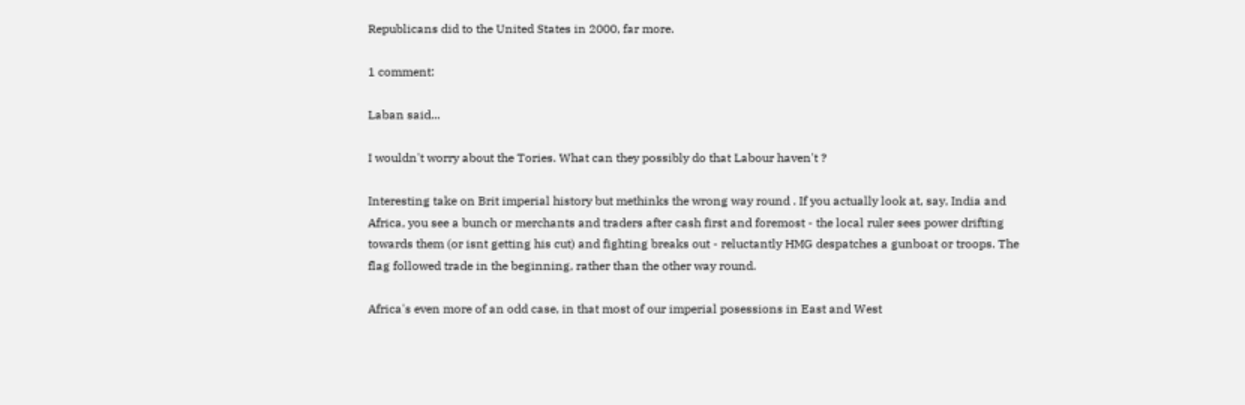Republicans did to the United States in 2000, far more.

1 comment:

Laban said...

I wouldn't worry about the Tories. What can they possibly do that Labour haven't ?

Interesting take on Brit imperial history but methinks the wrong way round . If you actually look at, say, India and Africa, you see a bunch or merchants and traders after cash first and foremost - the local ruler sees power drifting towards them (or isnt getting his cut) and fighting breaks out - reluctantly HMG despatches a gunboat or troops. The flag followed trade in the beginning, rather than the other way round.

Africa's even more of an odd case, in that most of our imperial posessions in East and West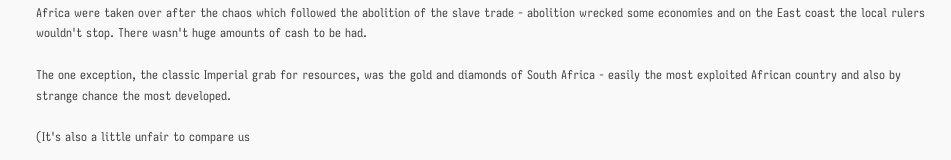Africa were taken over after the chaos which followed the abolition of the slave trade - abolition wrecked some economies and on the East coast the local rulers wouldn't stop. There wasn't huge amounts of cash to be had.

The one exception, the classic Imperial grab for resources, was the gold and diamonds of South Africa - easily the most exploited African country and also by strange chance the most developed.

(It's also a little unfair to compare us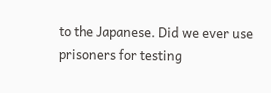to the Japanese. Did we ever use prisoners for testing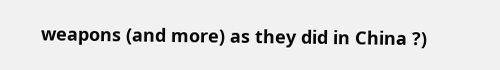weapons (and more) as they did in China ?)